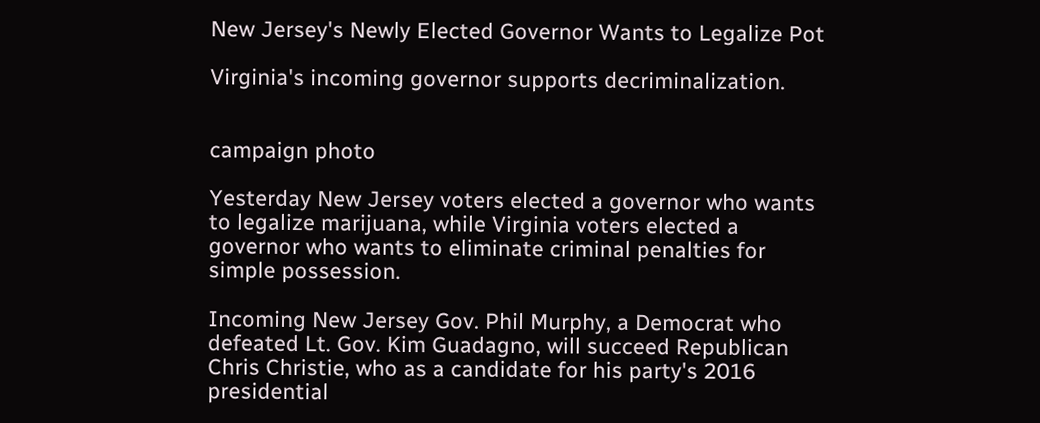New Jersey's Newly Elected Governor Wants to Legalize Pot

Virginia's incoming governor supports decriminalization.


campaign photo

Yesterday New Jersey voters elected a governor who wants to legalize marijuana, while Virginia voters elected a governor who wants to eliminate criminal penalties for simple possession.

Incoming New Jersey Gov. Phil Murphy, a Democrat who defeated Lt. Gov. Kim Guadagno, will succeed Republican Chris Christie, who as a candidate for his party's 2016 presidential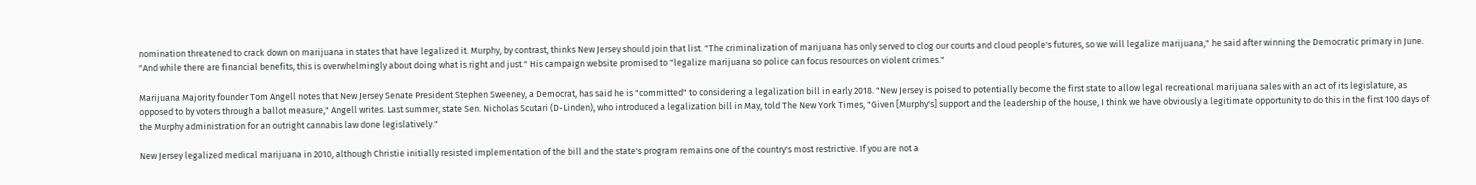nomination threatened to crack down on marijuana in states that have legalized it. Murphy, by contrast, thinks New Jersey should join that list. "The criminalization of marijuana has only served to clog our courts and cloud people's futures, so we will legalize marijuana," he said after winning the Democratic primary in June. "And while there are financial benefits, this is overwhelmingly about doing what is right and just." His campaign website promised to "legalize marijuana so police can focus resources on violent crimes."

Marijuana Majority founder Tom Angell notes that New Jersey Senate President Stephen Sweeney, a Democrat, has said he is "committed" to considering a legalization bill in early 2018. "New Jersey is poised to potentially become the first state to allow legal recreational marijuana sales with an act of its legislature, as opposed to by voters through a ballot measure," Angell writes. Last summer, state Sen. Nicholas Scutari (D-Linden), who introduced a legalization bill in May, told The New York Times, "Given [Murphy's] support and the leadership of the house, I think we have obviously a legitimate opportunity to do this in the first 100 days of the Murphy administration for an outright cannabis law done legislatively."

New Jersey legalized medical marijuana in 2010, although Christie initially resisted implementation of the bill and the state's program remains one of the country's most restrictive. If you are not a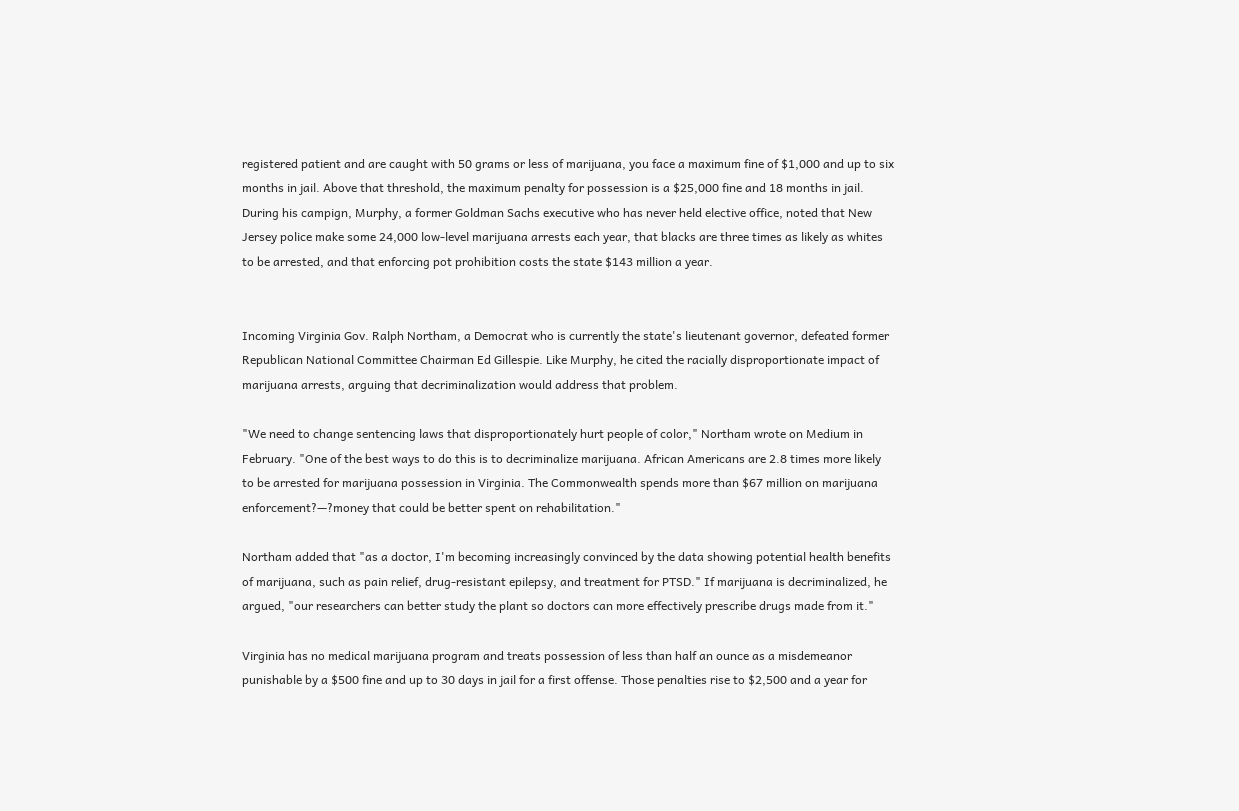registered patient and are caught with 50 grams or less of marijuana, you face a maximum fine of $1,000 and up to six months in jail. Above that threshold, the maximum penalty for possession is a $25,000 fine and 18 months in jail. During his campign, Murphy, a former Goldman Sachs executive who has never held elective office, noted that New Jersey police make some 24,000 low-level marijuana arrests each year, that blacks are three times as likely as whites to be arrested, and that enforcing pot prohibition costs the state $143 million a year.


Incoming Virginia Gov. Ralph Northam, a Democrat who is currently the state's lieutenant governor, defeated former Republican National Committee Chairman Ed Gillespie. Like Murphy, he cited the racially disproportionate impact of marijuana arrests, arguing that decriminalization would address that problem.

"We need to change sentencing laws that disproportionately hurt people of color," Northam wrote on Medium in February. "One of the best ways to do this is to decriminalize marijuana. African Americans are 2.8 times more likely to be arrested for marijuana possession in Virginia. The Commonwealth spends more than $67 million on marijuana enforcement?—?money that could be better spent on rehabilitation."

Northam added that "as a doctor, I'm becoming increasingly convinced by the data showing potential health benefits of marijuana, such as pain relief, drug-resistant epilepsy, and treatment for PTSD." If marijuana is decriminalized, he argued, "our researchers can better study the plant so doctors can more effectively prescribe drugs made from it."

Virginia has no medical marijuana program and treats possession of less than half an ounce as a misdemeanor punishable by a $500 fine and up to 30 days in jail for a first offense. Those penalties rise to $2,500 and a year for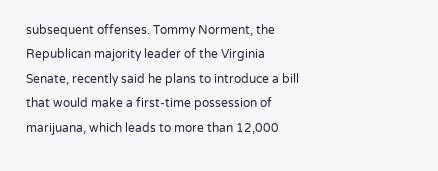subsequent offenses. Tommy Norment, the Republican majority leader of the Virginia Senate, recently said he plans to introduce a bill that would make a first-time possession of marijuana, which leads to more than 12,000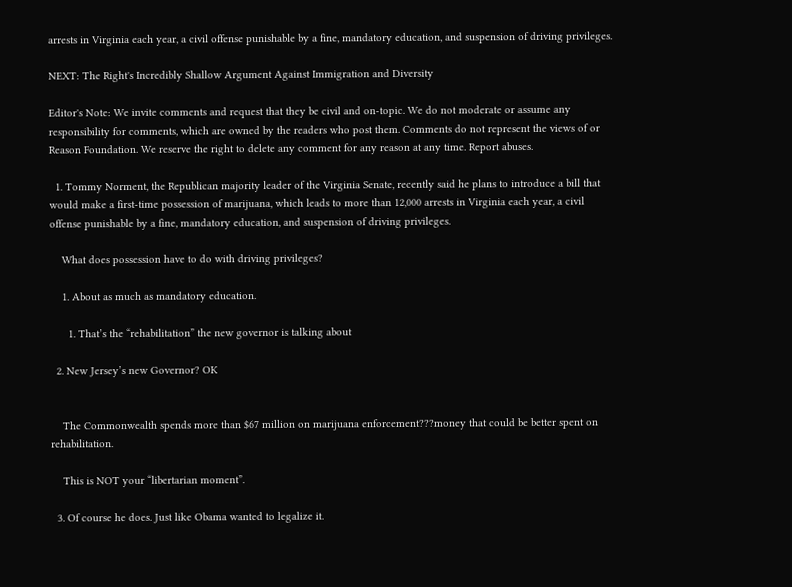arrests in Virginia each year, a civil offense punishable by a fine, mandatory education, and suspension of driving privileges.

NEXT: The Right's Incredibly Shallow Argument Against Immigration and Diversity

Editor's Note: We invite comments and request that they be civil and on-topic. We do not moderate or assume any responsibility for comments, which are owned by the readers who post them. Comments do not represent the views of or Reason Foundation. We reserve the right to delete any comment for any reason at any time. Report abuses.

  1. Tommy Norment, the Republican majority leader of the Virginia Senate, recently said he plans to introduce a bill that would make a first-time possession of marijuana, which leads to more than 12,000 arrests in Virginia each year, a civil offense punishable by a fine, mandatory education, and suspension of driving privileges.

    What does possession have to do with driving privileges?

    1. About as much as mandatory education.

      1. That’s the “rehabilitation” the new governor is talking about

  2. New Jersey’s new Governor? OK


    The Commonwealth spends more than $67 million on marijuana enforcement???money that could be better spent on rehabilitation.

    This is NOT your “libertarian moment”.

  3. Of course he does. Just like Obama wanted to legalize it.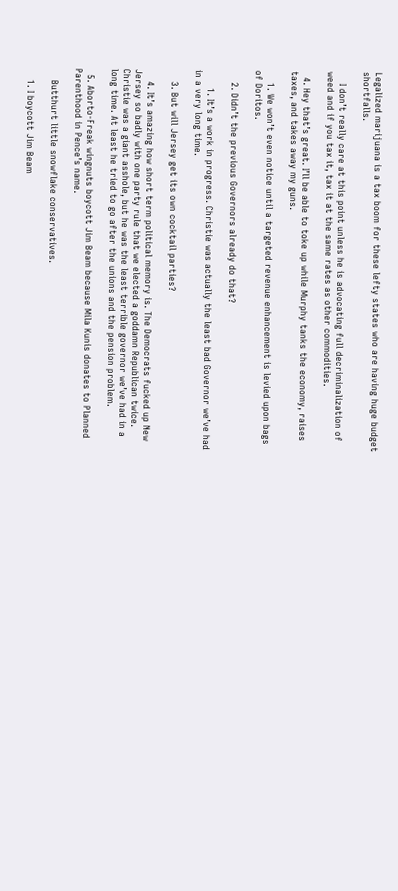Legalized marijuana is a tax boom for these lefty states who are having huge budget shortfalls.

    I don’t really care at this point unless he is advocating full decriminalization of weed and if you tax it, tax it at the same rates as other commodities.

  4. Hey that’s great. I’ll be able to toke up while Murphy tanks the economy, raises taxes, and takes away my guns.

    1. We won’t even notice until a targeted revenue enhancement is levied upon bags of Doritos.

    2. Didn’t the previous Governors already do that?

      1. It’s a work in progress. Christie was actually the least bad Governor we’ve had in a very long time.

    3. But will Jersey get its own cocktail parties?

    4. It’s amazing how short term political memory is. The Democrats fucked up New Jersey so badly with one party rule that we elected a goddamn Republican twice. Christie was a giant asshole, but he was the least terrible governor we’ve had in a long time. At least he tried to go after the unions and the pension problem.

  5. Aborto-Freak wingnuts boycott Jim Beam because Mila Kunis donates to Planned Parenthood in Pence’s name.

    Butthurt little snowflake conservatives.

    1. I boycott Jim Beam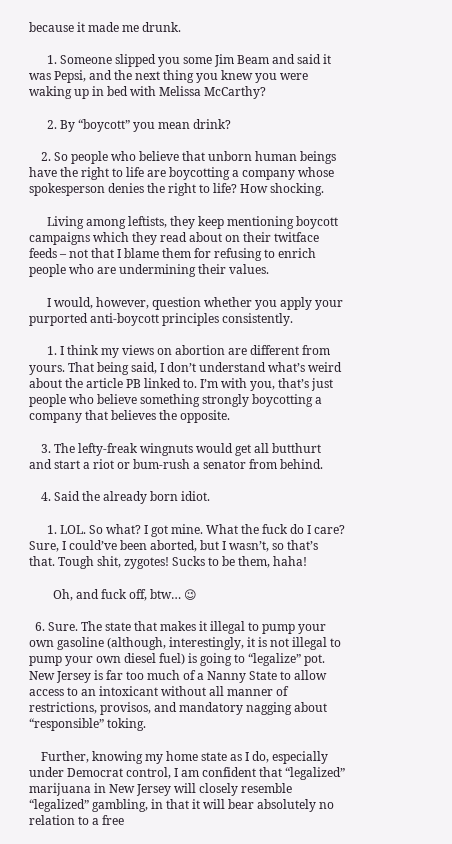because it made me drunk.

      1. Someone slipped you some Jim Beam and said it was Pepsi, and the next thing you knew you were waking up in bed with Melissa McCarthy?

      2. By “boycott” you mean drink?

    2. So people who believe that unborn human beings have the right to life are boycotting a company whose spokesperson denies the right to life? How shocking.

      Living among leftists, they keep mentioning boycott campaigns which they read about on their twitface feeds – not that I blame them for refusing to enrich people who are undermining their values.

      I would, however, question whether you apply your purported anti-boycott principles consistently.

      1. I think my views on abortion are different from yours. That being said, I don’t understand what’s weird about the article PB linked to. I’m with you, that’s just people who believe something strongly boycotting a company that believes the opposite.

    3. The lefty-freak wingnuts would get all butthurt and start a riot or bum-rush a senator from behind.

    4. Said the already born idiot.

      1. LOL. So what? I got mine. What the fuck do I care? Sure, I could’ve been aborted, but I wasn’t, so that’s that. Tough shit, zygotes! Sucks to be them, haha!

        Oh, and fuck off, btw… 😉

  6. Sure. The state that makes it illegal to pump your own gasoline (although, interestingly, it is not illegal to pump your own diesel fuel) is going to “legalize” pot. New Jersey is far too much of a Nanny State to allow access to an intoxicant without all manner of restrictions, provisos, and mandatory nagging about “responsible” toking.

    Further, knowing my home state as I do, especially under Democrat control, I am confident that “legalized” marijuana in New Jersey will closely resemble “legalized” gambling, in that it will bear absolutely no relation to a free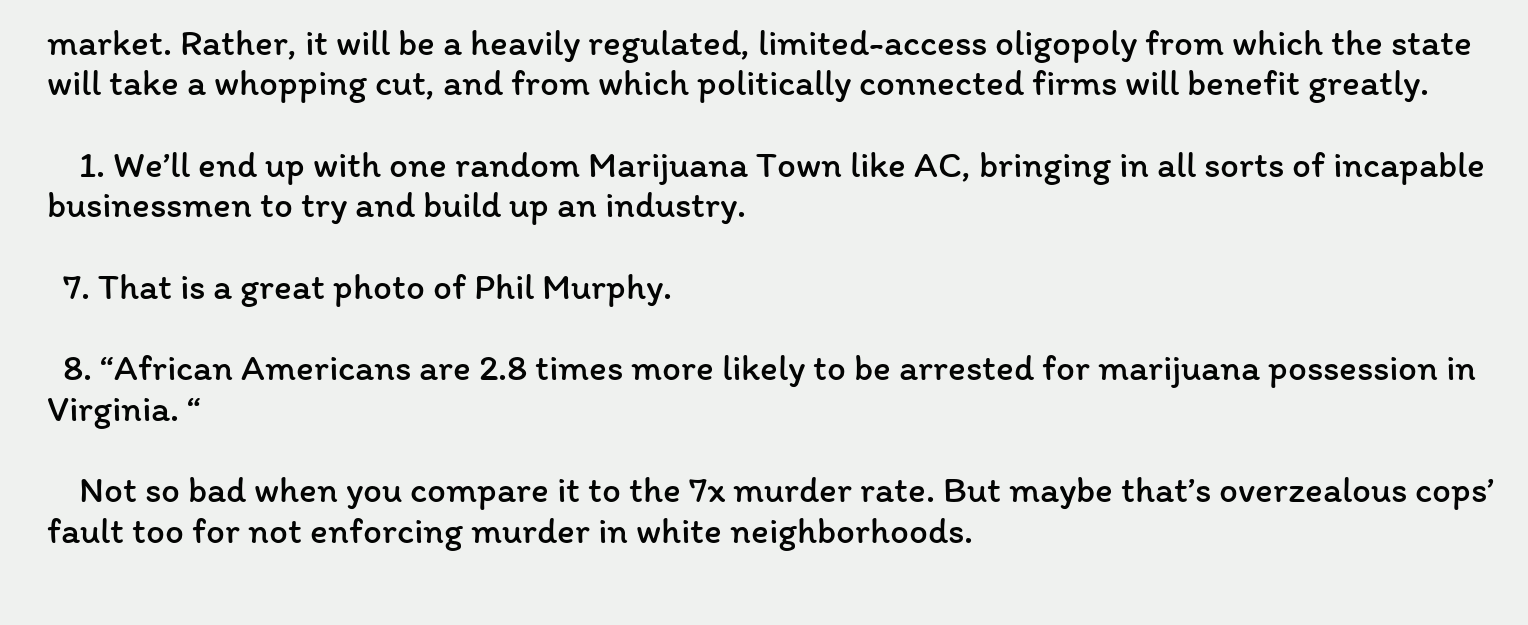market. Rather, it will be a heavily regulated, limited-access oligopoly from which the state will take a whopping cut, and from which politically connected firms will benefit greatly.

    1. We’ll end up with one random Marijuana Town like AC, bringing in all sorts of incapable businessmen to try and build up an industry.

  7. That is a great photo of Phil Murphy.

  8. “African Americans are 2.8 times more likely to be arrested for marijuana possession in Virginia. “

    Not so bad when you compare it to the 7x murder rate. But maybe that’s overzealous cops’ fault too for not enforcing murder in white neighborhoods.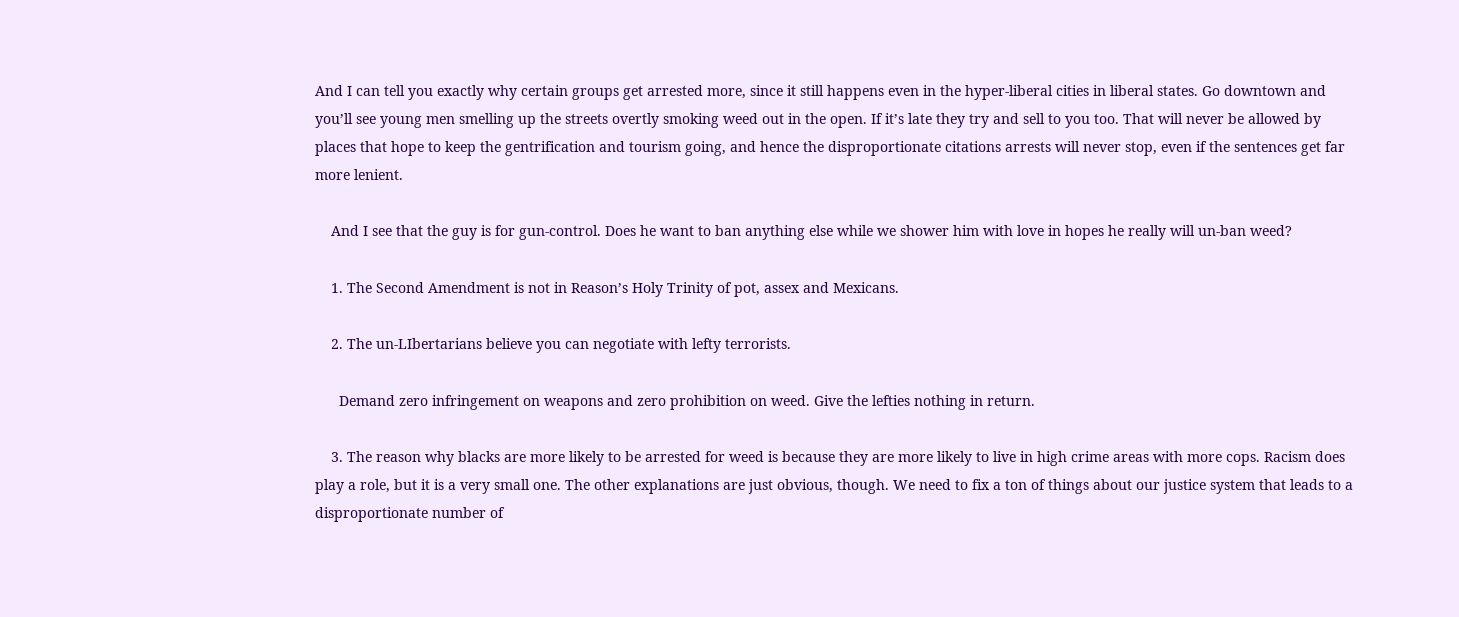And I can tell you exactly why certain groups get arrested more, since it still happens even in the hyper-liberal cities in liberal states. Go downtown and you’ll see young men smelling up the streets overtly smoking weed out in the open. If it’s late they try and sell to you too. That will never be allowed by places that hope to keep the gentrification and tourism going, and hence the disproportionate citations arrests will never stop, even if the sentences get far more lenient.

    And I see that the guy is for gun-control. Does he want to ban anything else while we shower him with love in hopes he really will un-ban weed?

    1. The Second Amendment is not in Reason’s Holy Trinity of pot, assex and Mexicans.

    2. The un-LIbertarians believe you can negotiate with lefty terrorists.

      Demand zero infringement on weapons and zero prohibition on weed. Give the lefties nothing in return.

    3. The reason why blacks are more likely to be arrested for weed is because they are more likely to live in high crime areas with more cops. Racism does play a role, but it is a very small one. The other explanations are just obvious, though. We need to fix a ton of things about our justice system that leads to a disproportionate number of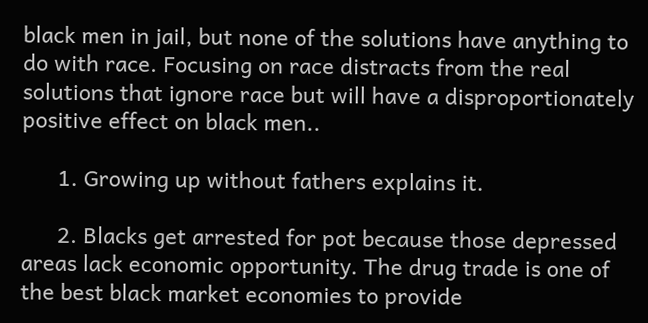black men in jail, but none of the solutions have anything to do with race. Focusing on race distracts from the real solutions that ignore race but will have a disproportionately positive effect on black men..

      1. Growing up without fathers explains it.

      2. Blacks get arrested for pot because those depressed areas lack economic opportunity. The drug trade is one of the best black market economies to provide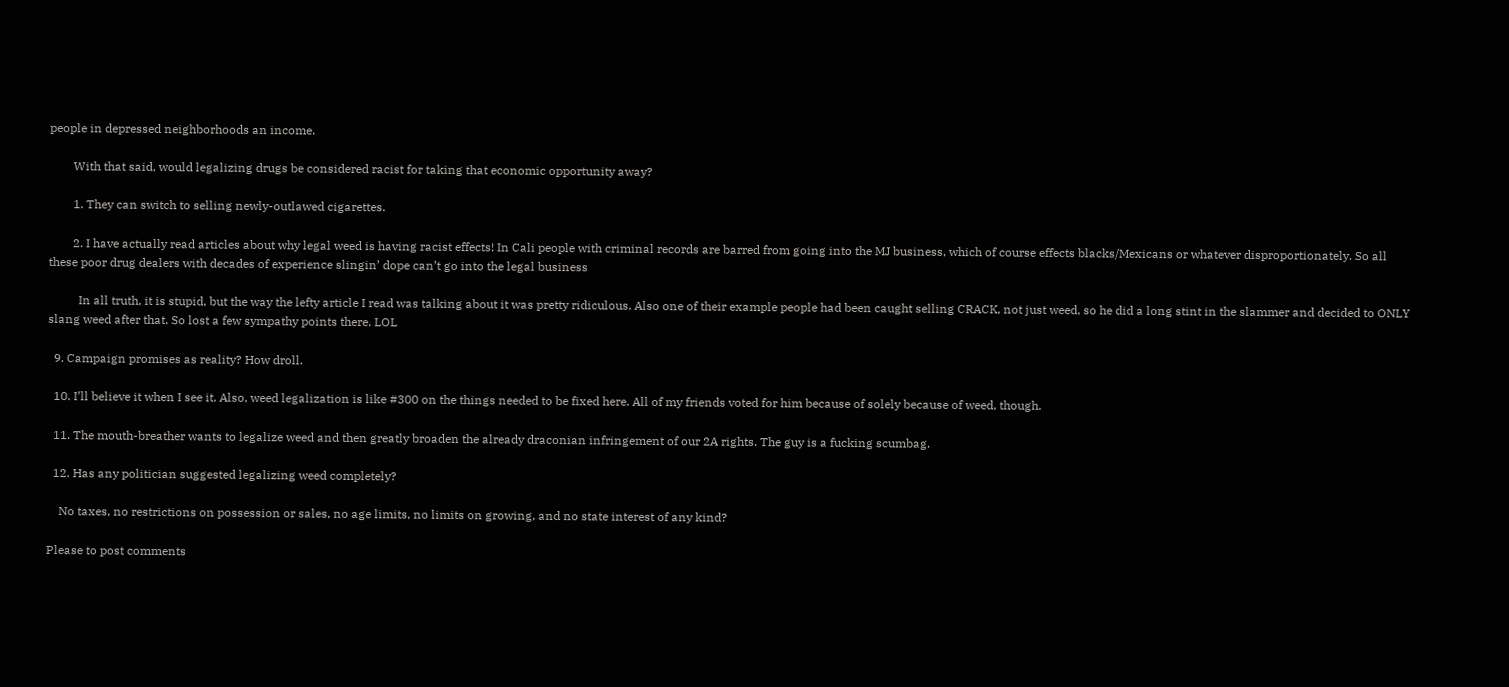people in depressed neighborhoods an income.

        With that said, would legalizing drugs be considered racist for taking that economic opportunity away?

        1. They can switch to selling newly-outlawed cigarettes.

        2. I have actually read articles about why legal weed is having racist effects! In Cali people with criminal records are barred from going into the MJ business, which of course effects blacks/Mexicans or whatever disproportionately. So all these poor drug dealers with decades of experience slingin’ dope can’t go into the legal business

          In all truth, it is stupid, but the way the lefty article I read was talking about it was pretty ridiculous. Also one of their example people had been caught selling CRACK, not just weed, so he did a long stint in the slammer and decided to ONLY slang weed after that. So lost a few sympathy points there. LOL

  9. Campaign promises as reality? How droll.

  10. I’ll believe it when I see it. Also, weed legalization is like #300 on the things needed to be fixed here. All of my friends voted for him because of solely because of weed, though.

  11. The mouth-breather wants to legalize weed and then greatly broaden the already draconian infringement of our 2A rights. The guy is a fucking scumbag.

  12. Has any politician suggested legalizing weed completely?

    No taxes, no restrictions on possession or sales, no age limits, no limits on growing, and no state interest of any kind?

Please to post comments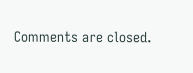Comments are closed.